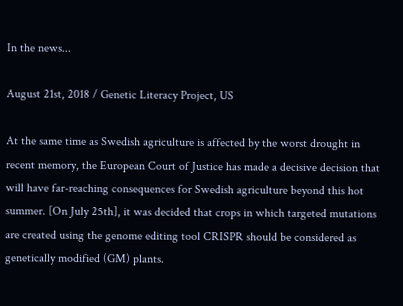In the news...

August 21st, 2018 / Genetic Literacy Project, US

At the same time as Swedish agriculture is affected by the worst drought in recent memory, the European Court of Justice has made a decisive decision that will have far-reaching consequences for Swedish agriculture beyond this hot summer. [On July 25th], it was decided that crops in which targeted mutations are created using the genome editing tool CRISPR should be considered as genetically modified (GM) plants.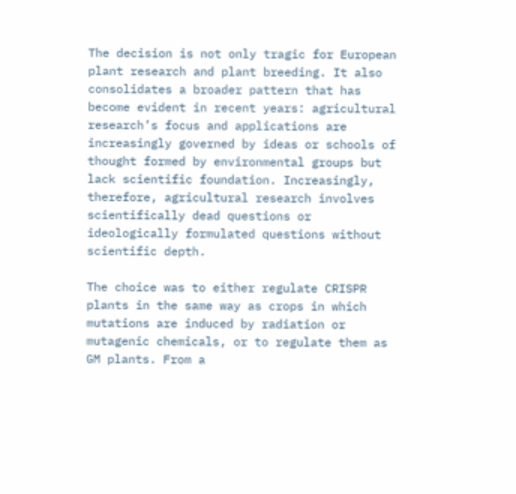The decision is not only tragic for European plant research and plant breeding. It also consolidates a broader pattern that has become evident in recent years: agricultural research’s focus and applications are increasingly governed by ideas or schools of thought formed by environmental groups but lack scientific foundation. Increasingly, therefore, agricultural research involves scientifically dead questions or ideologically formulated questions without scientific depth.

The choice was to either regulate CRISPR plants in the same way as crops in which mutations are induced by radiation or mutagenic chemicals, or to regulate them as GM plants. From a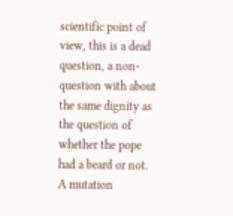scientific point of view, this is a dead question, a non-question with about the same dignity as the question of whether the pope had a beard or not. A mutation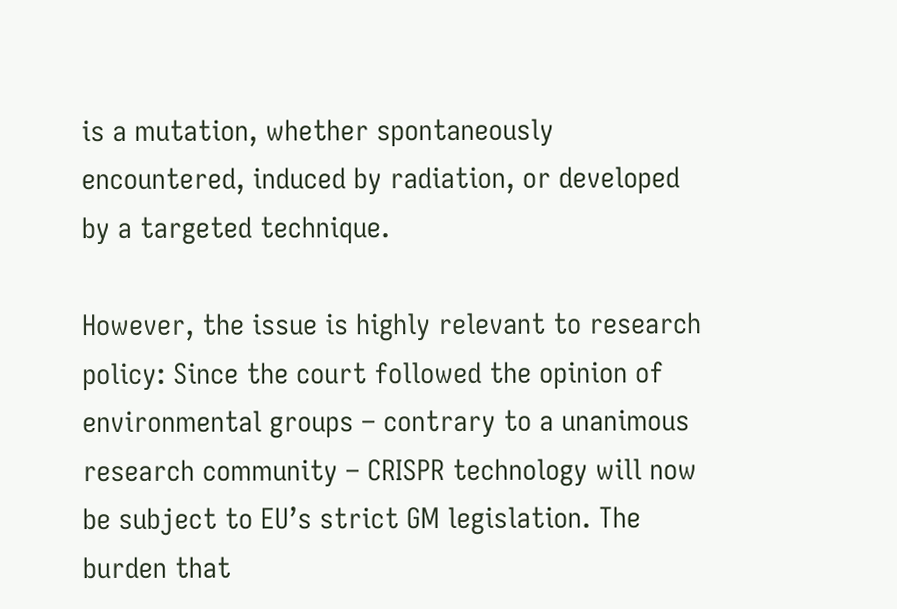is a mutation, whether spontaneously encountered, induced by radiation, or developed by a targeted technique.

However, the issue is highly relevant to research policy: Since the court followed the opinion of environmental groups – contrary to a unanimous research community – CRISPR technology will now be subject to EU’s strict GM legislation. The burden that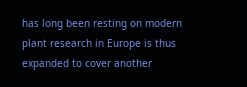has long been resting on modern plant research in Europe is thus expanded to cover another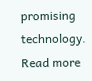promising technology. Read more